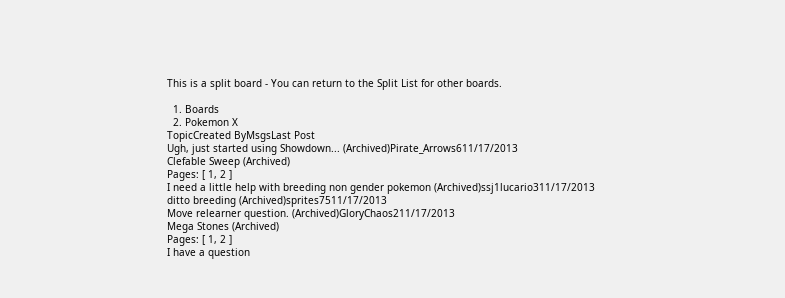This is a split board - You can return to the Split List for other boards.

  1. Boards
  2. Pokemon X
TopicCreated ByMsgsLast Post
Ugh, just started using Showdown... (Archived)Pirate_Arrows611/17/2013
Clefable Sweep (Archived)
Pages: [ 1, 2 ]
I need a little help with breeding non gender pokemon (Archived)ssj1lucario311/17/2013
ditto breeding (Archived)sprites7511/17/2013
Move relearner question. (Archived)GloryChaos211/17/2013
Mega Stones (Archived)
Pages: [ 1, 2 ]
I have a question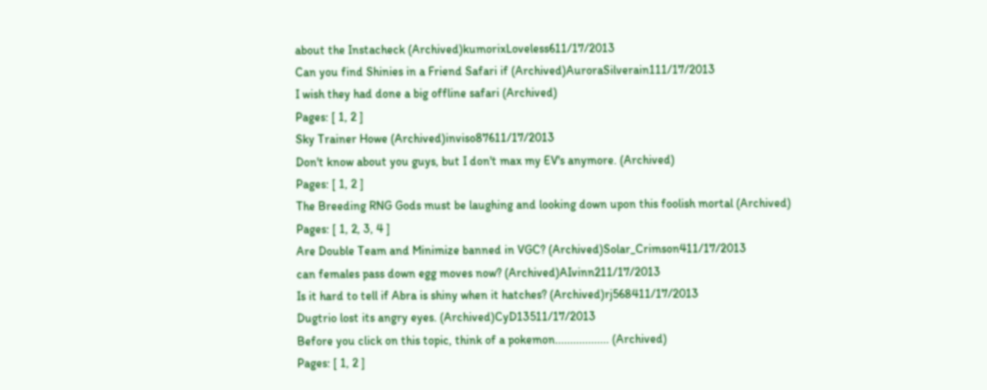about the Instacheck (Archived)kumorixLoveless611/17/2013
Can you find Shinies in a Friend Safari if (Archived)AuroraSilverain111/17/2013
I wish they had done a big offline safari (Archived)
Pages: [ 1, 2 ]
Sky Trainer Howe (Archived)inviso87611/17/2013
Don't know about you guys, but I don't max my EV's anymore. (Archived)
Pages: [ 1, 2 ]
The Breeding RNG Gods must be laughing and looking down upon this foolish mortal (Archived)
Pages: [ 1, 2, 3, 4 ]
Are Double Team and Minimize banned in VGC? (Archived)Solar_Crimson411/17/2013
can females pass down egg moves now? (Archived)AIvinn211/17/2013
Is it hard to tell if Abra is shiny when it hatches? (Archived)rj568411/17/2013
Dugtrio lost its angry eyes. (Archived)CyD13511/17/2013
Before you click on this topic, think of a pokemon.................. (Archived)
Pages: [ 1, 2 ]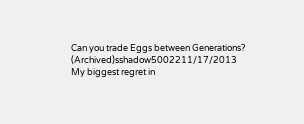Can you trade Eggs between Generations? (Archived)sshadow5002211/17/2013
My biggest regret in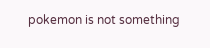pokemon is not something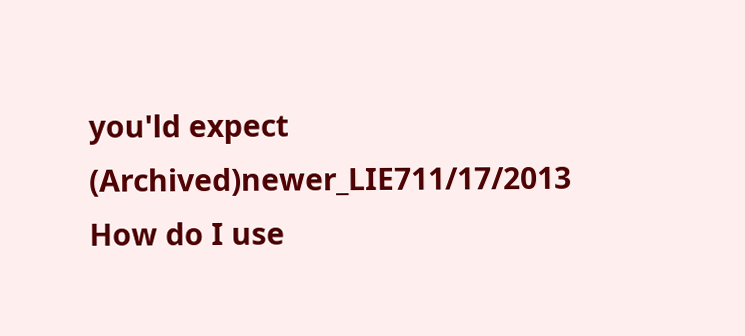you'ld expect (Archived)newer_LIE711/17/2013
How do I use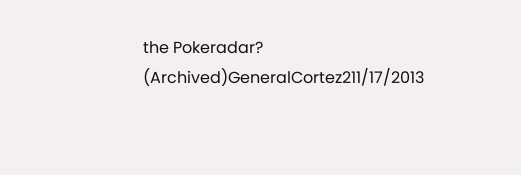the Pokeradar? (Archived)GeneralCortez211/17/2013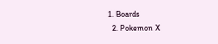1. Boards
  2. Pokemon X